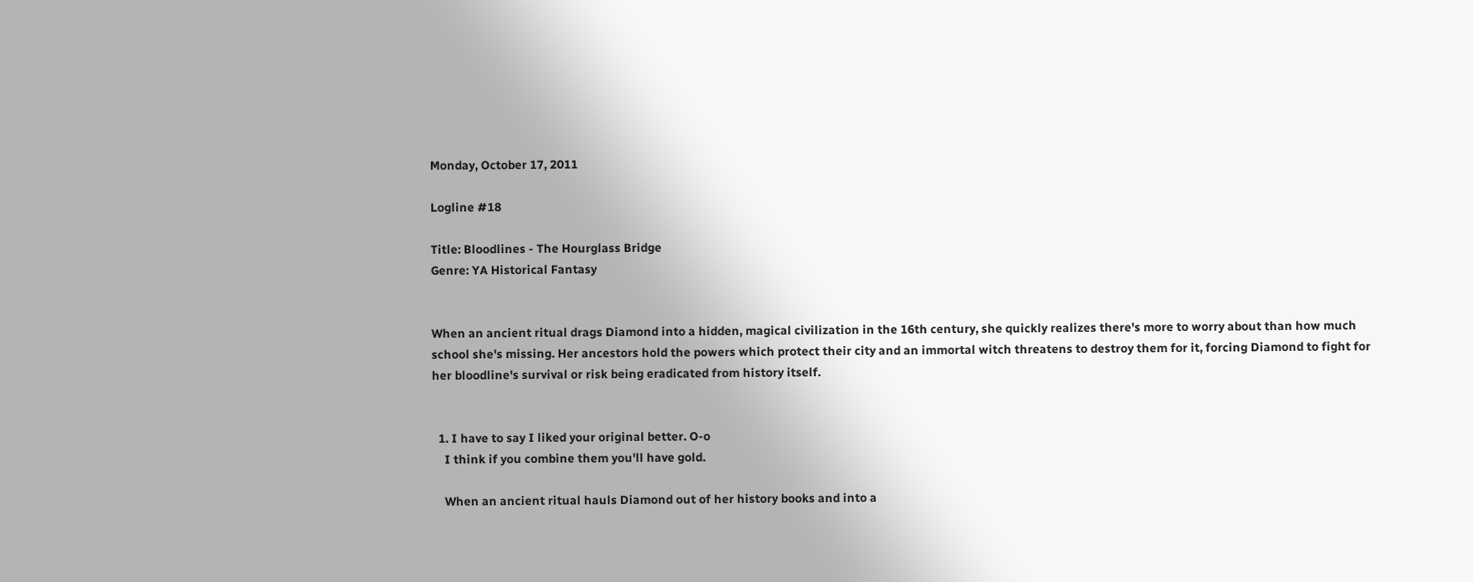Monday, October 17, 2011

Logline #18

Title: Bloodlines - The Hourglass Bridge
Genre: YA Historical Fantasy


When an ancient ritual drags Diamond into a hidden, magical civilization in the 16th century, she quickly realizes there's more to worry about than how much school she's missing. Her ancestors hold the powers which protect their city and an immortal witch threatens to destroy them for it, forcing Diamond to fight for her bloodline's survival or risk being eradicated from history itself.


  1. I have to say I liked your original better. O-o
    I think if you combine them you'll have gold.

    When an ancient ritual hauls Diamond out of her history books and into a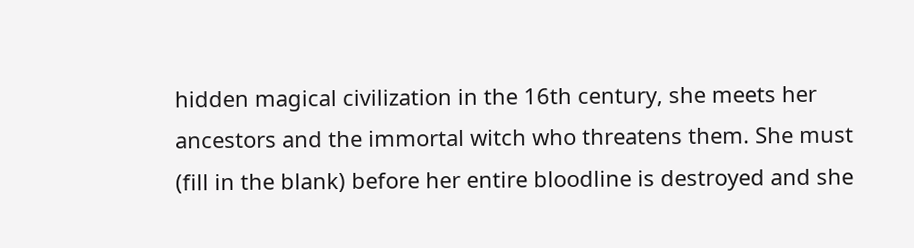hidden magical civilization in the 16th century, she meets her ancestors and the immortal witch who threatens them. She must (fill in the blank) before her entire bloodline is destroyed and she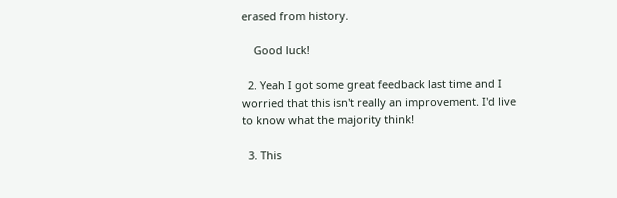erased from history.

    Good luck!

  2. Yeah I got some great feedback last time and I worried that this isn't really an improvement. I'd live to know what the majority think!

  3. This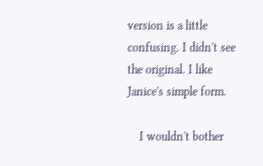version is a little confusing. I didn't see the original. I like Janice's simple form.

    I wouldn't bother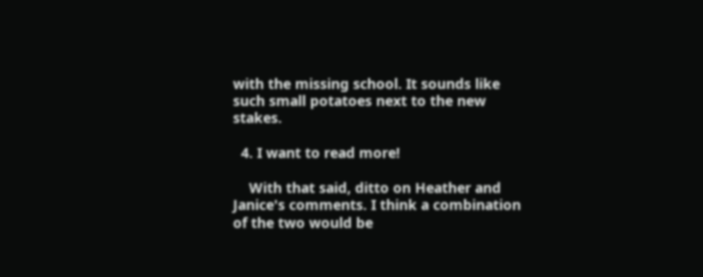with the missing school. It sounds like such small potatoes next to the new stakes.

  4. I want to read more!

    With that said, ditto on Heather and Janice's comments. I think a combination of the two would be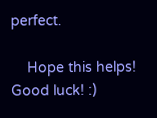perfect.

    Hope this helps! Good luck! :)